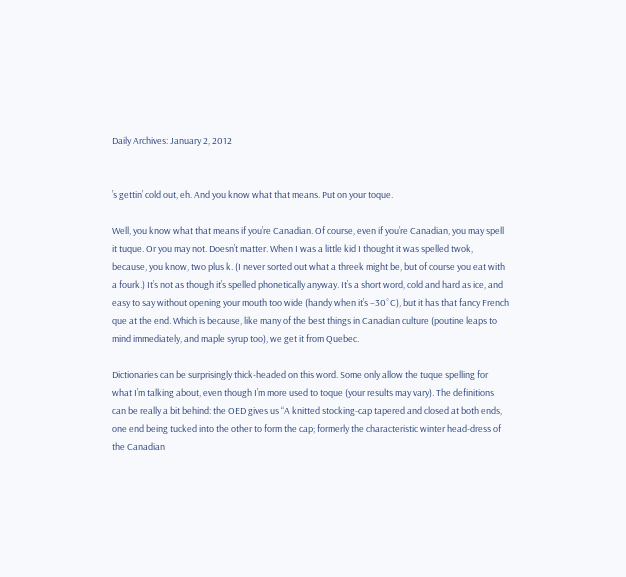Daily Archives: January 2, 2012


’s gettin’ cold out, eh. And you know what that means. Put on your toque.

Well, you know what that means if you’re Canadian. Of course, even if you’re Canadian, you may spell it tuque. Or you may not. Doesn’t matter. When I was a little kid I thought it was spelled twok, because, you know, two plus k. (I never sorted out what a threek might be, but of course you eat with a fourk.) It’s not as though it’s spelled phonetically anyway. It’s a short word, cold and hard as ice, and easy to say without opening your mouth too wide (handy when it’s –30˚C), but it has that fancy French que at the end. Which is because, like many of the best things in Canadian culture (poutine leaps to mind immediately, and maple syrup too), we get it from Quebec.

Dictionaries can be surprisingly thick-headed on this word. Some only allow the tuque spelling for what I’m talking about, even though I’m more used to toque (your results may vary). The definitions can be really a bit behind: the OED gives us “A knitted stocking-cap tapered and closed at both ends, one end being tucked into the other to form the cap; formerly the characteristic winter head-dress of the Canadian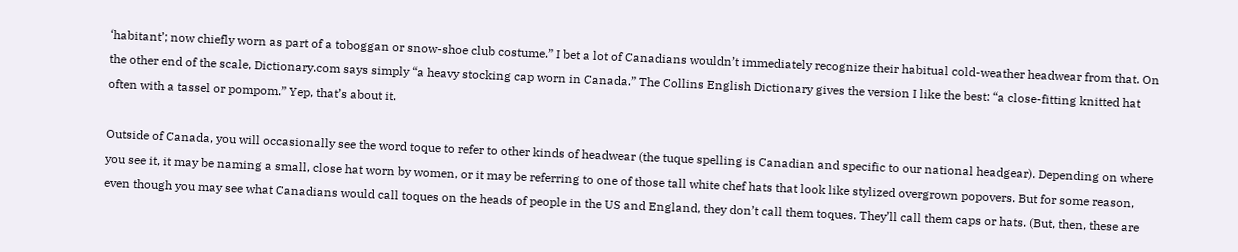‘habitant’; now chiefly worn as part of a toboggan or snow-shoe club costume.” I bet a lot of Canadians wouldn’t immediately recognize their habitual cold-weather headwear from that. On the other end of the scale, Dictionary.com says simply “a heavy stocking cap worn in Canada.” The Collins English Dictionary gives the version I like the best: “a close-fitting knitted hat often with a tassel or pompom.” Yep, that’s about it.

Outside of Canada, you will occasionally see the word toque to refer to other kinds of headwear (the tuque spelling is Canadian and specific to our national headgear). Depending on where you see it, it may be naming a small, close hat worn by women, or it may be referring to one of those tall white chef hats that look like stylized overgrown popovers. But for some reason, even though you may see what Canadians would call toques on the heads of people in the US and England, they don’t call them toques. They’ll call them caps or hats. (But, then, these are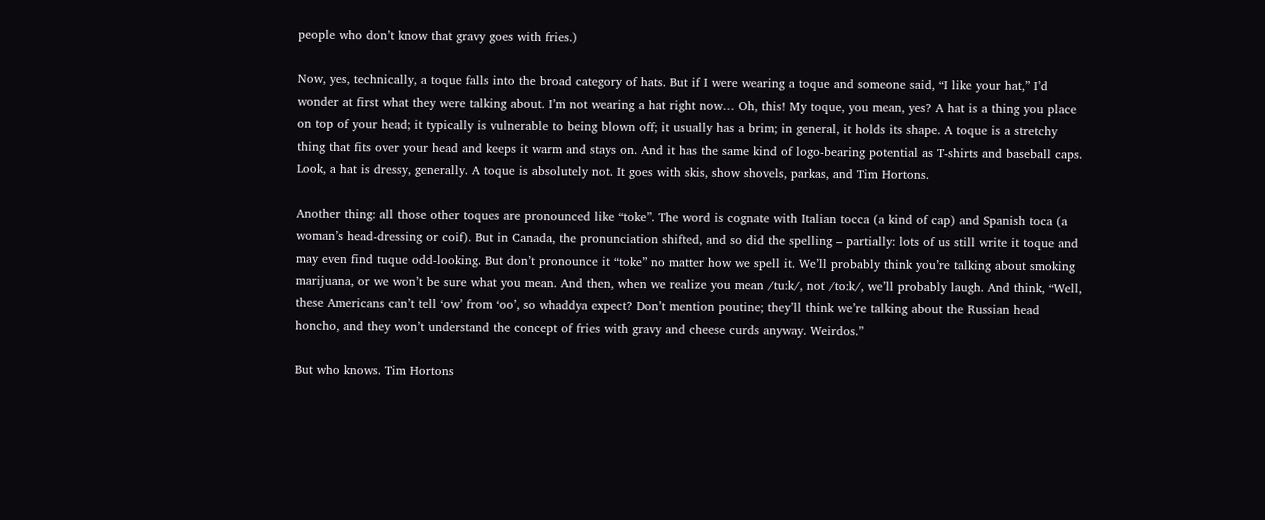people who don’t know that gravy goes with fries.)

Now, yes, technically, a toque falls into the broad category of hats. But if I were wearing a toque and someone said, “I like your hat,” I’d wonder at first what they were talking about. I’m not wearing a hat right now… Oh, this! My toque, you mean, yes? A hat is a thing you place on top of your head; it typically is vulnerable to being blown off; it usually has a brim; in general, it holds its shape. A toque is a stretchy thing that fits over your head and keeps it warm and stays on. And it has the same kind of logo-bearing potential as T-shirts and baseball caps. Look, a hat is dressy, generally. A toque is absolutely not. It goes with skis, show shovels, parkas, and Tim Hortons.

Another thing: all those other toques are pronounced like “toke”. The word is cognate with Italian tocca (a kind of cap) and Spanish toca (a woman’s head-dressing or coif). But in Canada, the pronunciation shifted, and so did the spelling – partially: lots of us still write it toque and may even find tuque odd-looking. But don’t pronounce it “toke” no matter how we spell it. We’ll probably think you’re talking about smoking marijuana, or we won’t be sure what you mean. And then, when we realize you mean /tu:k/, not /to:k/, we’ll probably laugh. And think, “Well, these Americans can’t tell ‘ow’ from ‘oo’, so whaddya expect? Don’t mention poutine; they’ll think we’re talking about the Russian head honcho, and they won’t understand the concept of fries with gravy and cheese curds anyway. Weirdos.”

But who knows. Tim Hortons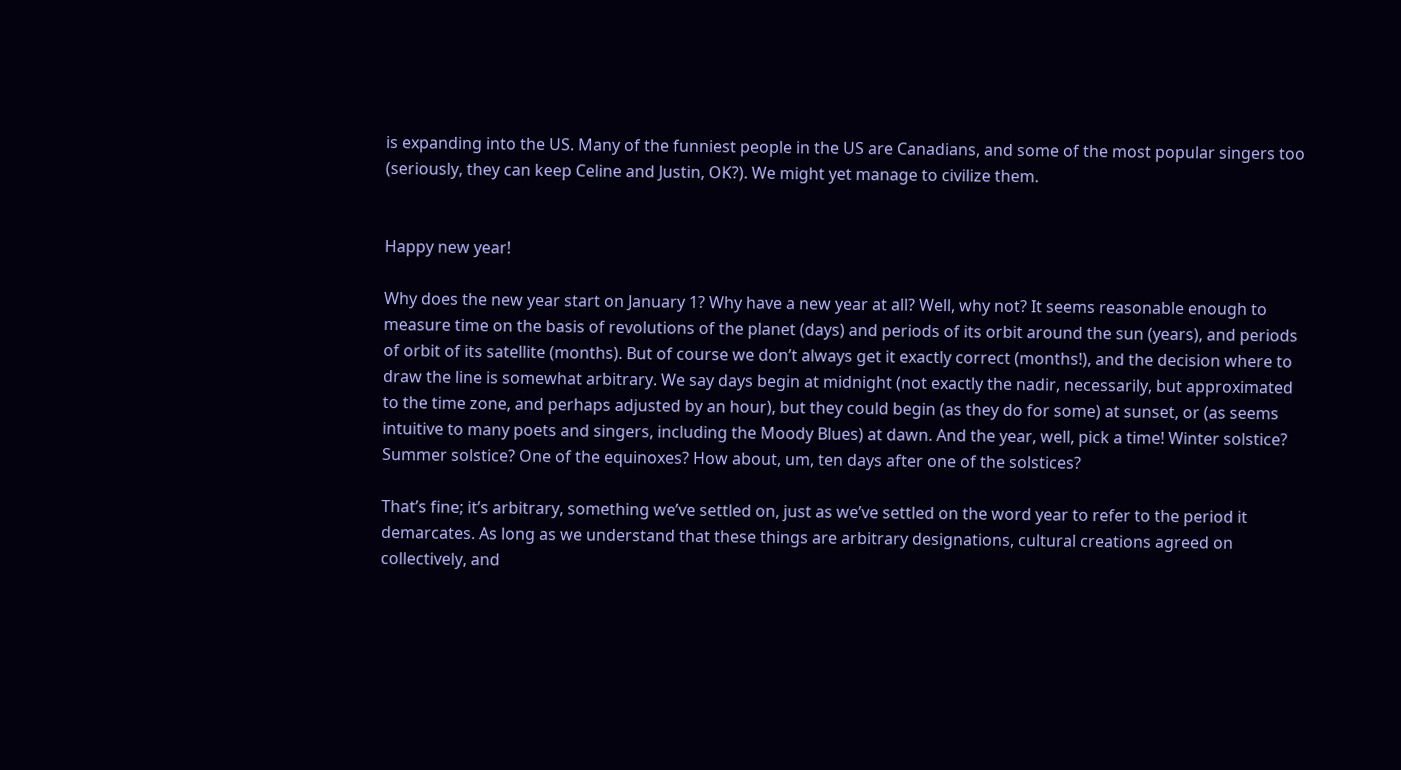is expanding into the US. Many of the funniest people in the US are Canadians, and some of the most popular singers too (seriously, they can keep Celine and Justin, OK?). We might yet manage to civilize them.


Happy new year!

Why does the new year start on January 1? Why have a new year at all? Well, why not? It seems reasonable enough to measure time on the basis of revolutions of the planet (days) and periods of its orbit around the sun (years), and periods of orbit of its satellite (months). But of course we don’t always get it exactly correct (months!), and the decision where to draw the line is somewhat arbitrary. We say days begin at midnight (not exactly the nadir, necessarily, but approximated to the time zone, and perhaps adjusted by an hour), but they could begin (as they do for some) at sunset, or (as seems intuitive to many poets and singers, including the Moody Blues) at dawn. And the year, well, pick a time! Winter solstice? Summer solstice? One of the equinoxes? How about, um, ten days after one of the solstices?

That’s fine; it’s arbitrary, something we’ve settled on, just as we’ve settled on the word year to refer to the period it demarcates. As long as we understand that these things are arbitrary designations, cultural creations agreed on collectively, and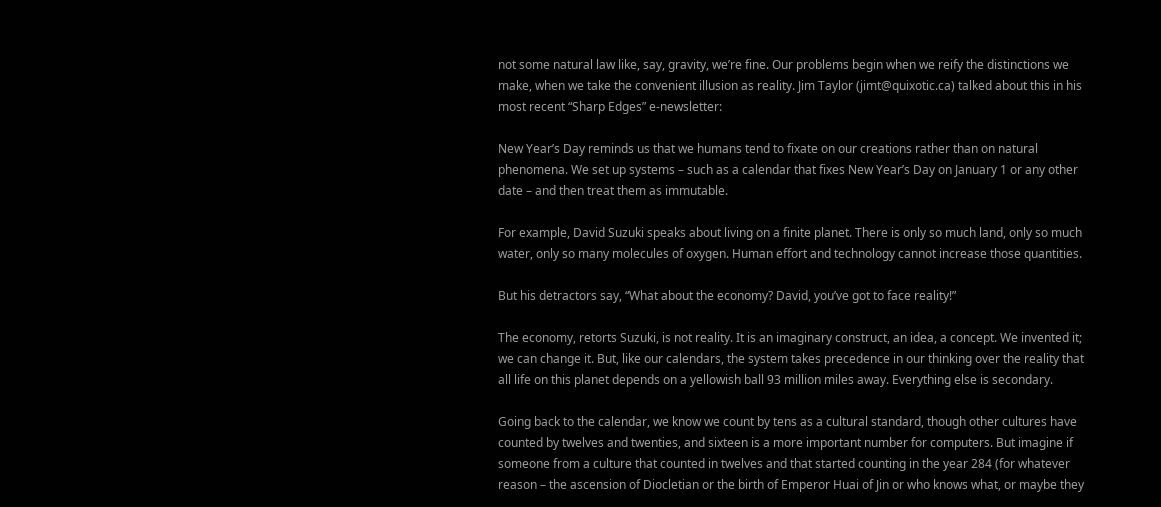not some natural law like, say, gravity, we’re fine. Our problems begin when we reify the distinctions we make, when we take the convenient illusion as reality. Jim Taylor (jimt@quixotic.ca) talked about this in his most recent “Sharp Edges” e-newsletter:

New Year’s Day reminds us that we humans tend to fixate on our creations rather than on natural phenomena. We set up systems – such as a calendar that fixes New Year’s Day on January 1 or any other date – and then treat them as immutable.

For example, David Suzuki speaks about living on a finite planet. There is only so much land, only so much water, only so many molecules of oxygen. Human effort and technology cannot increase those quantities.

But his detractors say, “What about the economy? David, you’ve got to face reality!”

The economy, retorts Suzuki, is not reality. It is an imaginary construct, an idea, a concept. We invented it; we can change it. But, like our calendars, the system takes precedence in our thinking over the reality that all life on this planet depends on a yellowish ball 93 million miles away. Everything else is secondary.

Going back to the calendar, we know we count by tens as a cultural standard, though other cultures have counted by twelves and twenties, and sixteen is a more important number for computers. But imagine if someone from a culture that counted in twelves and that started counting in the year 284 (for whatever reason – the ascension of Diocletian or the birth of Emperor Huai of Jin or who knows what, or maybe they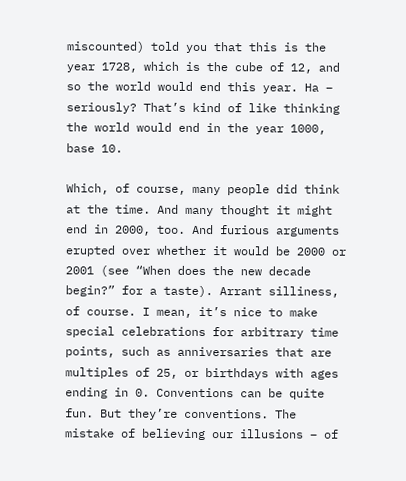miscounted) told you that this is the year 1728, which is the cube of 12, and so the world would end this year. Ha – seriously? That’s kind of like thinking the world would end in the year 1000, base 10.

Which, of course, many people did think at the time. And many thought it might end in 2000, too. And furious arguments erupted over whether it would be 2000 or 2001 (see “When does the new decade begin?” for a taste). Arrant silliness, of course. I mean, it’s nice to make special celebrations for arbitrary time points, such as anniversaries that are multiples of 25, or birthdays with ages ending in 0. Conventions can be quite fun. But they’re conventions. The mistake of believing our illusions – of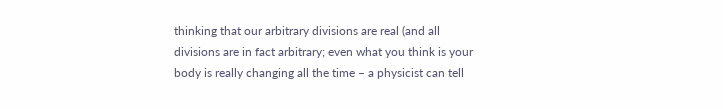thinking that our arbitrary divisions are real (and all divisions are in fact arbitrary; even what you think is your body is really changing all the time – a physicist can tell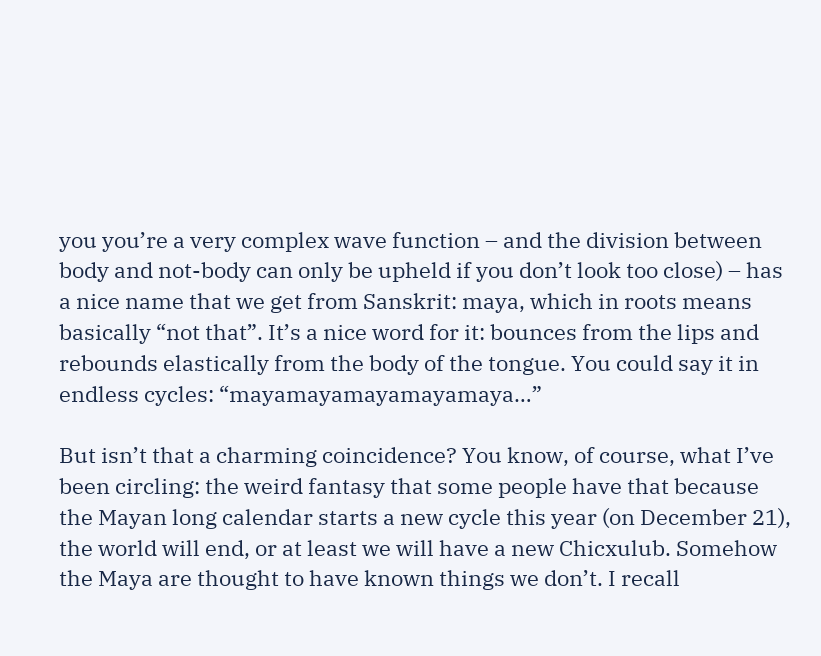you you’re a very complex wave function – and the division between body and not-body can only be upheld if you don’t look too close) – has a nice name that we get from Sanskrit: maya, which in roots means basically “not that”. It’s a nice word for it: bounces from the lips and rebounds elastically from the body of the tongue. You could say it in endless cycles: “mayamayamayamayamaya…”

But isn’t that a charming coincidence? You know, of course, what I’ve been circling: the weird fantasy that some people have that because the Mayan long calendar starts a new cycle this year (on December 21), the world will end, or at least we will have a new Chicxulub. Somehow the Maya are thought to have known things we don’t. I recall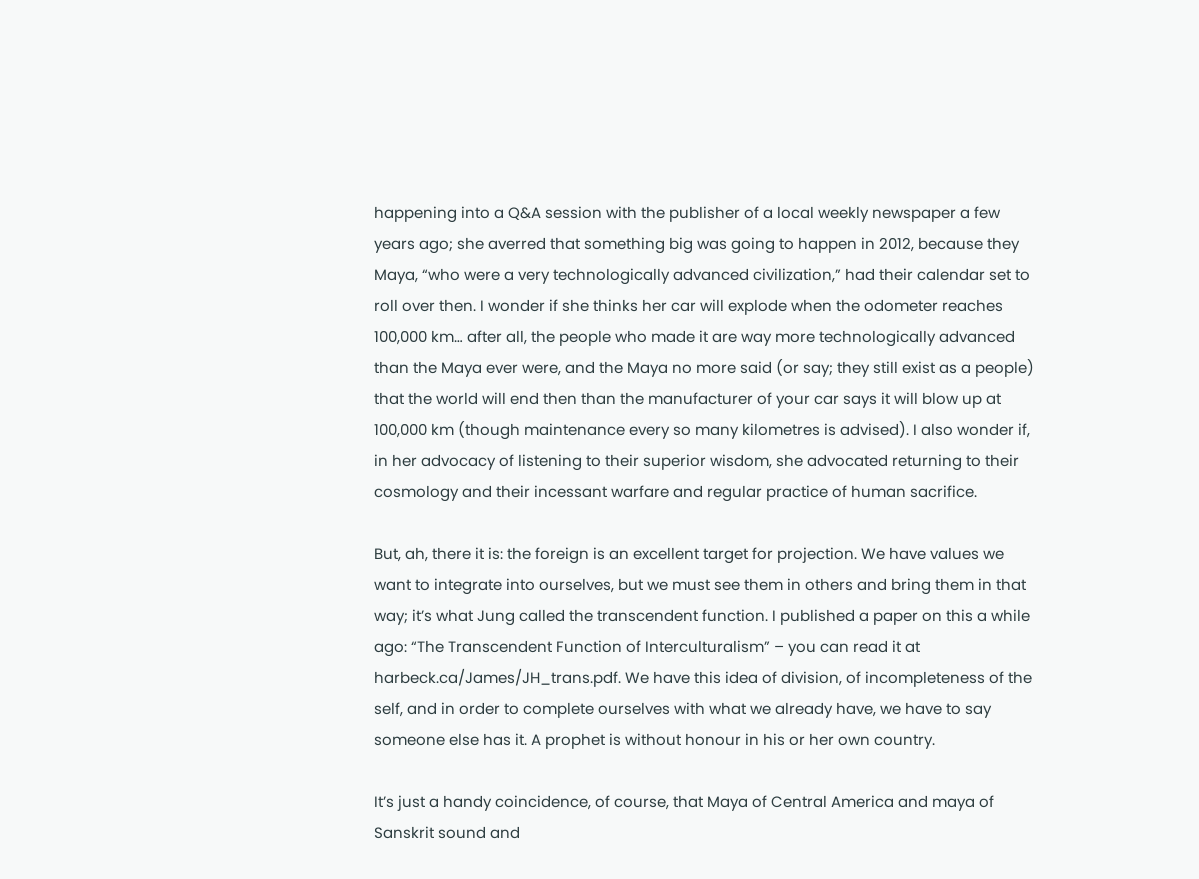happening into a Q&A session with the publisher of a local weekly newspaper a few years ago; she averred that something big was going to happen in 2012, because they Maya, “who were a very technologically advanced civilization,” had their calendar set to roll over then. I wonder if she thinks her car will explode when the odometer reaches 100,000 km… after all, the people who made it are way more technologically advanced than the Maya ever were, and the Maya no more said (or say; they still exist as a people) that the world will end then than the manufacturer of your car says it will blow up at 100,000 km (though maintenance every so many kilometres is advised). I also wonder if, in her advocacy of listening to their superior wisdom, she advocated returning to their cosmology and their incessant warfare and regular practice of human sacrifice.

But, ah, there it is: the foreign is an excellent target for projection. We have values we want to integrate into ourselves, but we must see them in others and bring them in that way; it’s what Jung called the transcendent function. I published a paper on this a while ago: “The Transcendent Function of Interculturalism” – you can read it at harbeck.ca/James/JH_trans.pdf. We have this idea of division, of incompleteness of the self, and in order to complete ourselves with what we already have, we have to say someone else has it. A prophet is without honour in his or her own country.

It’s just a handy coincidence, of course, that Maya of Central America and maya of Sanskrit sound and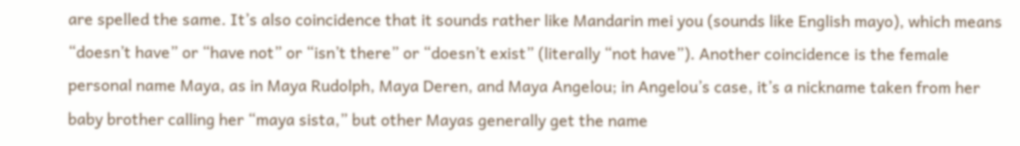are spelled the same. It’s also coincidence that it sounds rather like Mandarin mei you (sounds like English mayo), which means “doesn’t have” or “have not” or “isn’t there” or “doesn’t exist” (literally “not have”). Another coincidence is the female personal name Maya, as in Maya Rudolph, Maya Deren, and Maya Angelou; in Angelou’s case, it’s a nickname taken from her baby brother calling her “maya sista,” but other Mayas generally get the name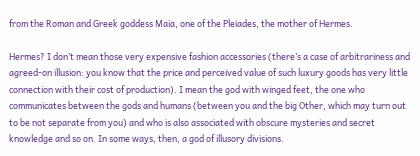from the Roman and Greek goddess Maia, one of the Pleiades, the mother of Hermes.

Hermes? I don’t mean those very expensive fashion accessories (there’s a case of arbitrariness and agreed-on illusion: you know that the price and perceived value of such luxury goods has very little connection with their cost of production). I mean the god with winged feet, the one who communicates between the gods and humans (between you and the big Other, which may turn out to be not separate from you) and who is also associated with obscure mysteries and secret knowledge and so on. In some ways, then, a god of illusory divisions.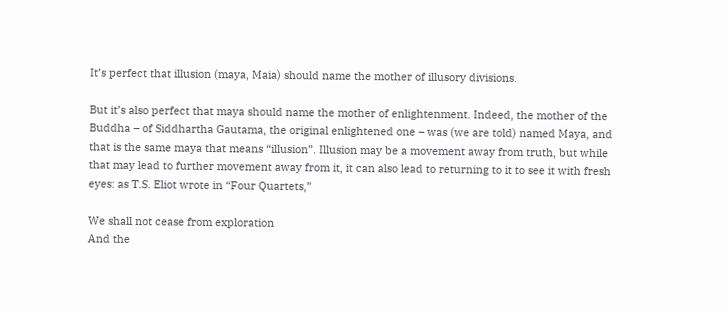It’s perfect that illusion (maya, Maia) should name the mother of illusory divisions.

But it’s also perfect that maya should name the mother of enlightenment. Indeed, the mother of the Buddha – of Siddhartha Gautama, the original enlightened one – was (we are told) named Maya, and that is the same maya that means “illusion”. Illusion may be a movement away from truth, but while that may lead to further movement away from it, it can also lead to returning to it to see it with fresh eyes: as T.S. Eliot wrote in “Four Quartets,”

We shall not cease from exploration
And the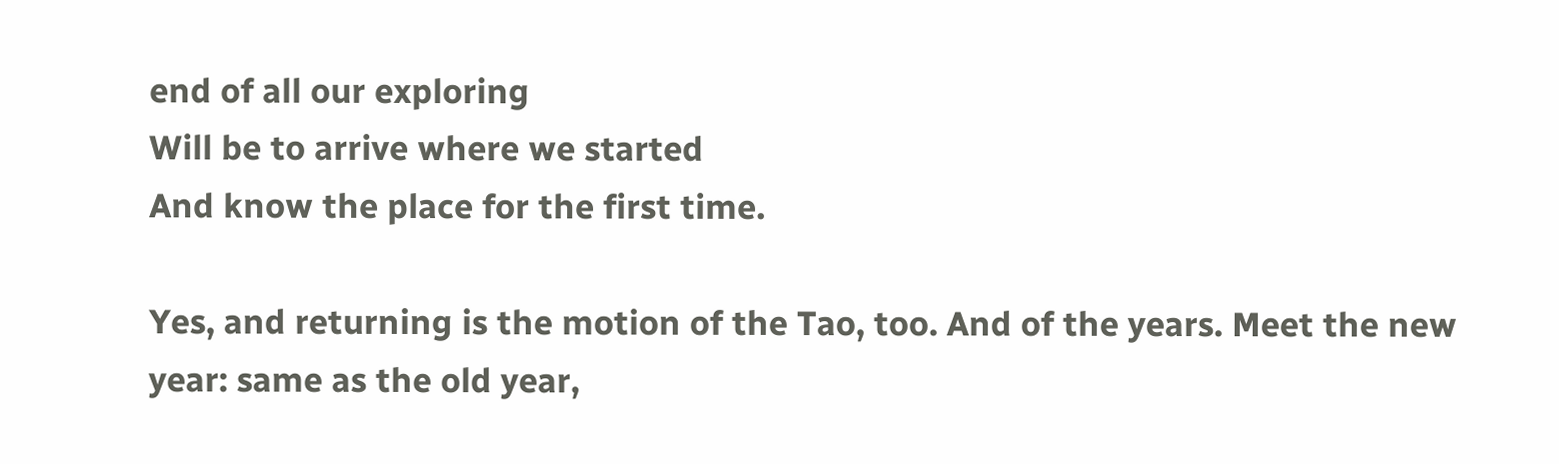end of all our exploring
Will be to arrive where we started
And know the place for the first time.

Yes, and returning is the motion of the Tao, too. And of the years. Meet the new year: same as the old year,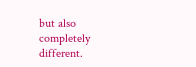but also completely different.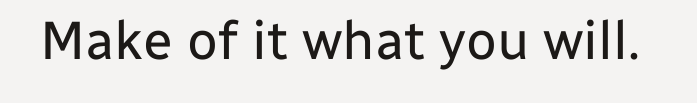Make of it what you will.